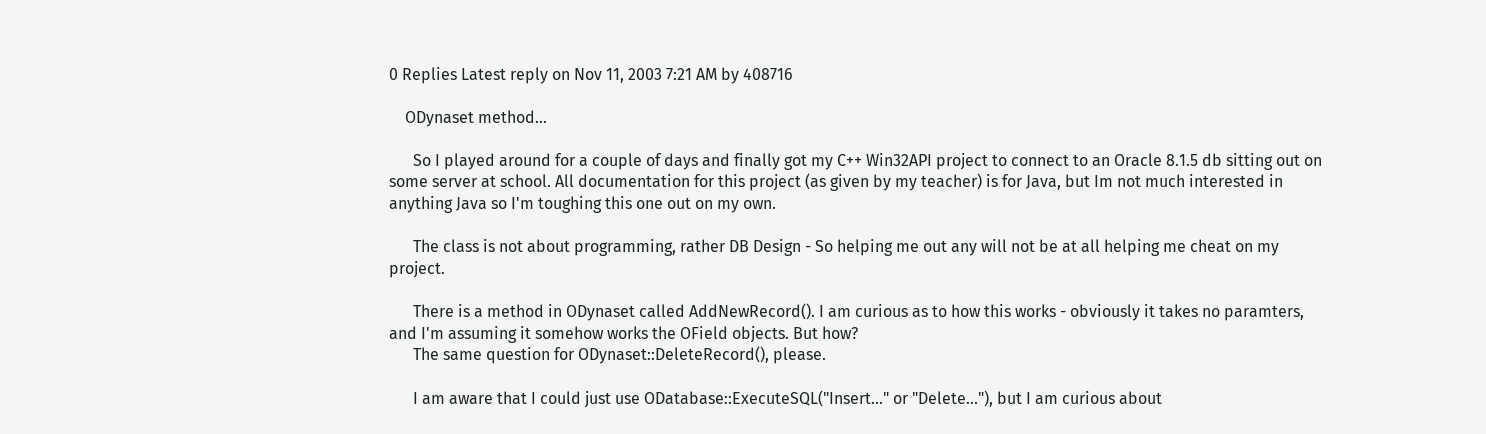0 Replies Latest reply on Nov 11, 2003 7:21 AM by 408716

    ODynaset method...

      So I played around for a couple of days and finally got my C++ Win32API project to connect to an Oracle 8.1.5 db sitting out on some server at school. All documentation for this project (as given by my teacher) is for Java, but Im not much interested in anything Java so I'm toughing this one out on my own.

      The class is not about programming, rather DB Design - So helping me out any will not be at all helping me cheat on my project.

      There is a method in ODynaset called AddNewRecord(). I am curious as to how this works - obviously it takes no paramters, and I'm assuming it somehow works the OField objects. But how?
      The same question for ODynaset::DeleteRecord(), please.

      I am aware that I could just use ODatabase::ExecuteSQL("Insert..." or "Delete..."), but I am curious about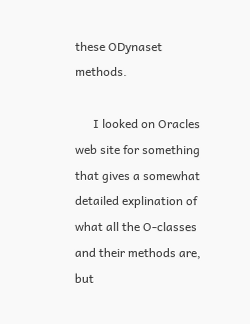these ODynaset methods.

      I looked on Oracles web site for something that gives a somewhat detailed explination of what all the O-classes and their methods are, but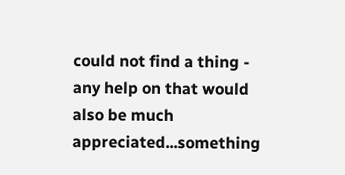could not find a thing - any help on that would also be much appreciated...something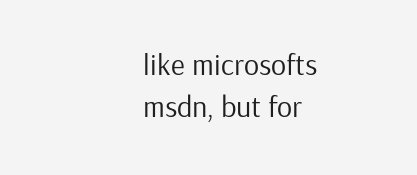like microsofts msdn, but for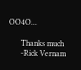OO4O...

      Thanks much
      -Rick Vernam